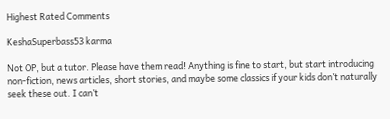Highest Rated Comments

KeshaSuperbass53 karma

Not OP, but a tutor. Please have them read! Anything is fine to start, but start introducing non-fiction, news articles, short stories, and maybe some classics if your kids don’t naturally seek these out. I can’t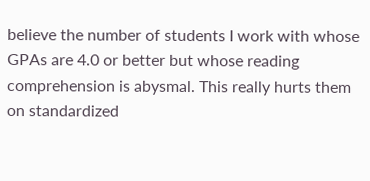believe the number of students I work with whose GPAs are 4.0 or better but whose reading comprehension is abysmal. This really hurts them on standardized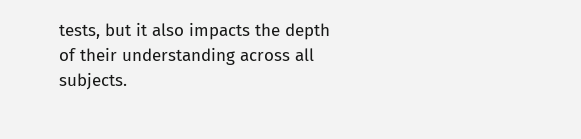tests, but it also impacts the depth of their understanding across all subjects.